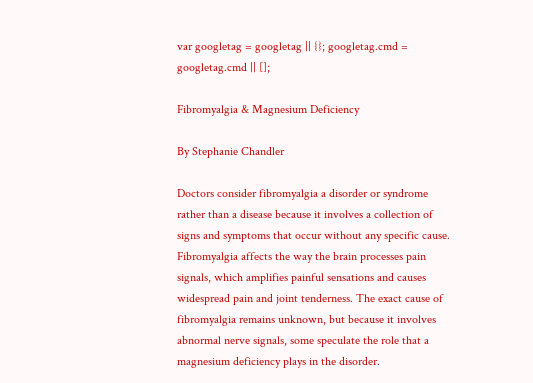var googletag = googletag || {}; googletag.cmd = googletag.cmd || [];

Fibromyalgia & Magnesium Deficiency

By Stephanie Chandler

Doctors consider fibromyalgia a disorder or syndrome rather than a disease because it involves a collection of signs and symptoms that occur without any specific cause. Fibromyalgia affects the way the brain processes pain signals, which amplifies painful sensations and causes widespread pain and joint tenderness. The exact cause of fibromyalgia remains unknown, but because it involves abnormal nerve signals, some speculate the role that a magnesium deficiency plays in the disorder.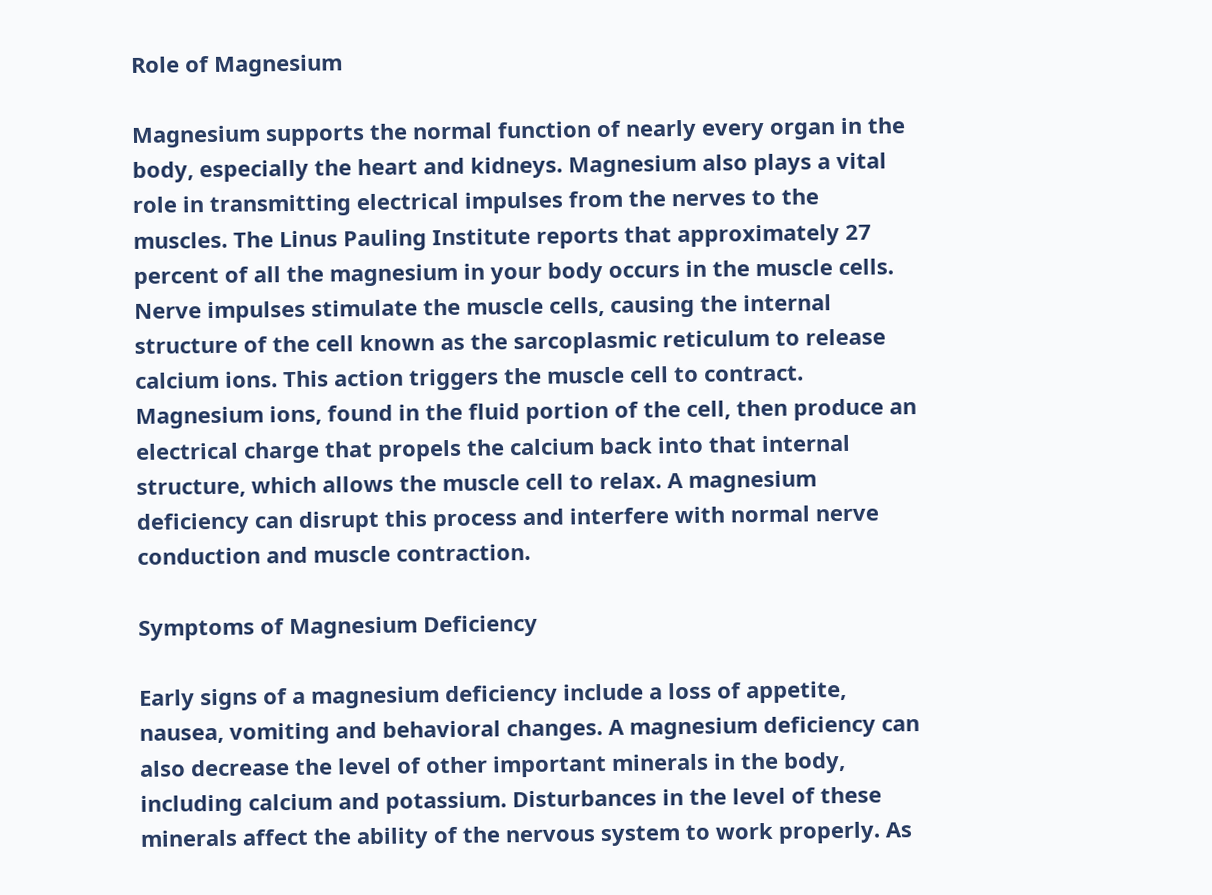Role of Magnesium

Magnesium supports the normal function of nearly every organ in the body, especially the heart and kidneys. Magnesium also plays a vital role in transmitting electrical impulses from the nerves to the muscles. The Linus Pauling Institute reports that approximately 27 percent of all the magnesium in your body occurs in the muscle cells. Nerve impulses stimulate the muscle cells, causing the internal structure of the cell known as the sarcoplasmic reticulum to release calcium ions. This action triggers the muscle cell to contract. Magnesium ions, found in the fluid portion of the cell, then produce an electrical charge that propels the calcium back into that internal structure, which allows the muscle cell to relax. A magnesium deficiency can disrupt this process and interfere with normal nerve conduction and muscle contraction.

Symptoms of Magnesium Deficiency

Early signs of a magnesium deficiency include a loss of appetite, nausea, vomiting and behavioral changes. A magnesium deficiency can also decrease the level of other important minerals in the body, including calcium and potassium. Disturbances in the level of these minerals affect the ability of the nervous system to work properly. As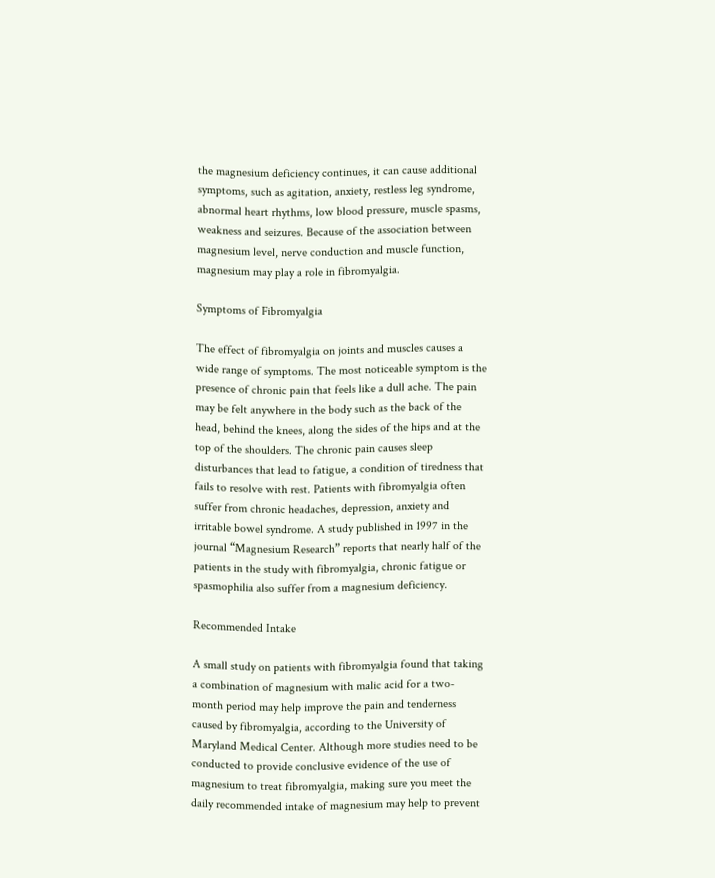the magnesium deficiency continues, it can cause additional symptoms, such as agitation, anxiety, restless leg syndrome, abnormal heart rhythms, low blood pressure, muscle spasms, weakness and seizures. Because of the association between magnesium level, nerve conduction and muscle function, magnesium may play a role in fibromyalgia.

Symptoms of Fibromyalgia

The effect of fibromyalgia on joints and muscles causes a wide range of symptoms. The most noticeable symptom is the presence of chronic pain that feels like a dull ache. The pain may be felt anywhere in the body such as the back of the head, behind the knees, along the sides of the hips and at the top of the shoulders. The chronic pain causes sleep disturbances that lead to fatigue, a condition of tiredness that fails to resolve with rest. Patients with fibromyalgia often suffer from chronic headaches, depression, anxiety and irritable bowel syndrome. A study published in 1997 in the journal “Magnesium Research” reports that nearly half of the patients in the study with fibromyalgia, chronic fatigue or spasmophilia also suffer from a magnesium deficiency.

Recommended Intake

A small study on patients with fibromyalgia found that taking a combination of magnesium with malic acid for a two-month period may help improve the pain and tenderness caused by fibromyalgia, according to the University of Maryland Medical Center. Although more studies need to be conducted to provide conclusive evidence of the use of magnesium to treat fibromyalgia, making sure you meet the daily recommended intake of magnesium may help to prevent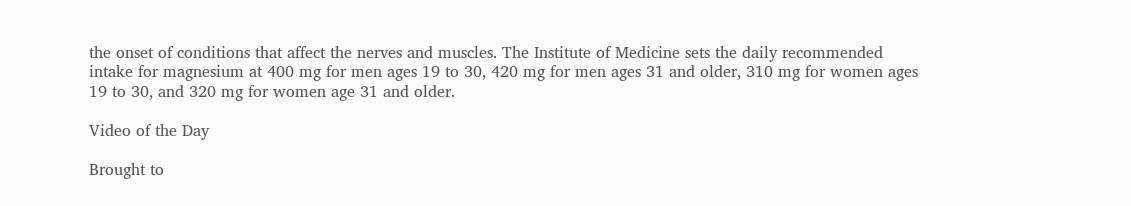the onset of conditions that affect the nerves and muscles. The Institute of Medicine sets the daily recommended intake for magnesium at 400 mg for men ages 19 to 30, 420 mg for men ages 31 and older, 310 mg for women ages 19 to 30, and 320 mg for women age 31 and older.

Video of the Day

Brought to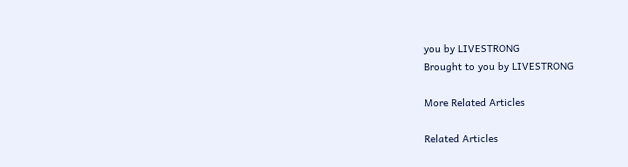you by LIVESTRONG
Brought to you by LIVESTRONG

More Related Articles

Related Articles